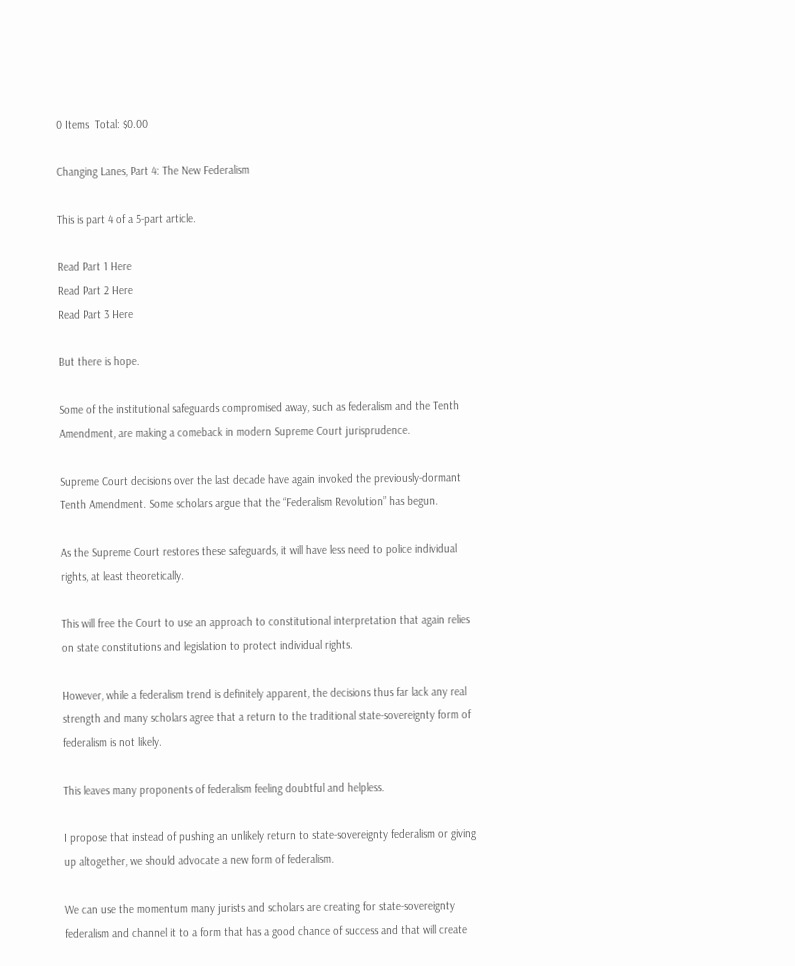0 Items  Total: $0.00

Changing Lanes, Part 4: The New Federalism

This is part 4 of a 5-part article.

Read Part 1 Here
Read Part 2 Here
Read Part 3 Here

But there is hope.

Some of the institutional safeguards compromised away, such as federalism and the Tenth Amendment, are making a comeback in modern Supreme Court jurisprudence.

Supreme Court decisions over the last decade have again invoked the previously-dormant Tenth Amendment. Some scholars argue that the “Federalism Revolution” has begun.

As the Supreme Court restores these safeguards, it will have less need to police individual rights, at least theoretically.

This will free the Court to use an approach to constitutional interpretation that again relies on state constitutions and legislation to protect individual rights.

However, while a federalism trend is definitely apparent, the decisions thus far lack any real strength and many scholars agree that a return to the traditional state-sovereignty form of federalism is not likely.

This leaves many proponents of federalism feeling doubtful and helpless.

I propose that instead of pushing an unlikely return to state-sovereignty federalism or giving up altogether, we should advocate a new form of federalism.

We can use the momentum many jurists and scholars are creating for state-sovereignty federalism and channel it to a form that has a good chance of success and that will create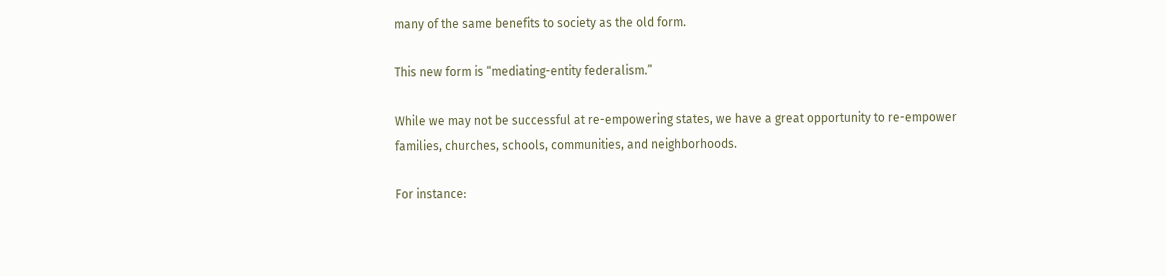many of the same benefits to society as the old form.

This new form is “mediating-entity federalism.”

While we may not be successful at re-empowering states, we have a great opportunity to re-empower families, churches, schools, communities, and neighborhoods.

For instance: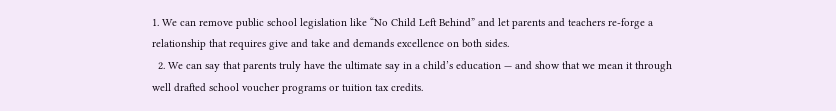1. We can remove public school legislation like “No Child Left Behind” and let parents and teachers re-forge a relationship that requires give and take and demands excellence on both sides.
  2. We can say that parents truly have the ultimate say in a child’s education — and show that we mean it through well drafted school voucher programs or tuition tax credits.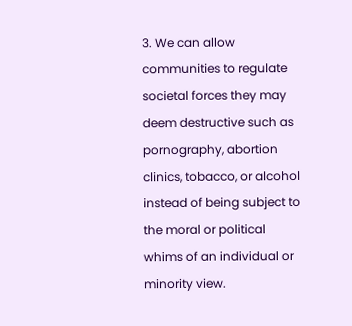3. We can allow communities to regulate societal forces they may deem destructive such as pornography, abortion clinics, tobacco, or alcohol instead of being subject to the moral or political whims of an individual or minority view.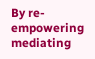By re-empowering mediating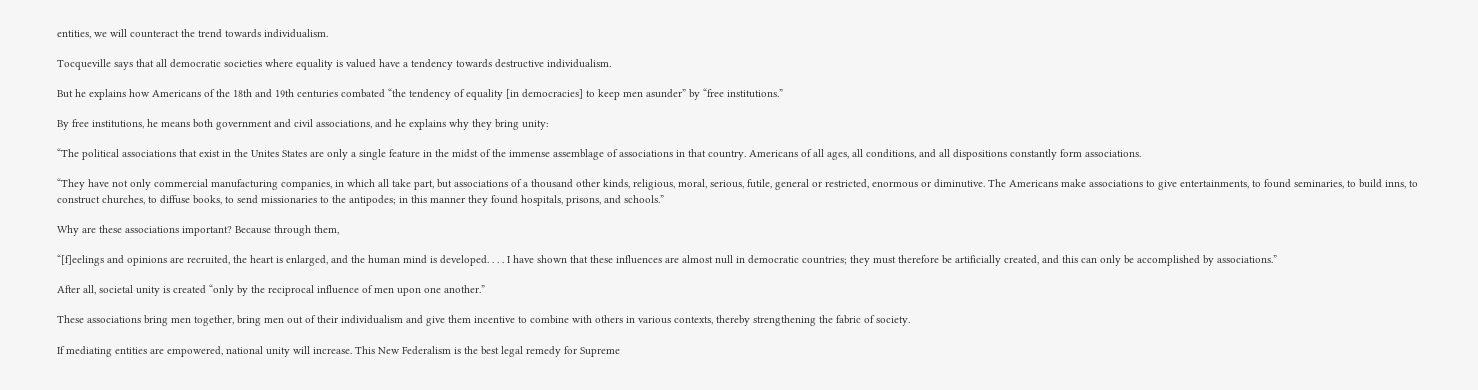entities, we will counteract the trend towards individualism.

Tocqueville says that all democratic societies where equality is valued have a tendency towards destructive individualism.

But he explains how Americans of the 18th and 19th centuries combated “the tendency of equality [in democracies] to keep men asunder” by “free institutions.”

By free institutions, he means both government and civil associations, and he explains why they bring unity:

“The political associations that exist in the Unites States are only a single feature in the midst of the immense assemblage of associations in that country. Americans of all ages, all conditions, and all dispositions constantly form associations.

“They have not only commercial manufacturing companies, in which all take part, but associations of a thousand other kinds, religious, moral, serious, futile, general or restricted, enormous or diminutive. The Americans make associations to give entertainments, to found seminaries, to build inns, to construct churches, to diffuse books, to send missionaries to the antipodes; in this manner they found hospitals, prisons, and schools.”

Why are these associations important? Because through them,

“[f]eelings and opinions are recruited, the heart is enlarged, and the human mind is developed. . . . I have shown that these influences are almost null in democratic countries; they must therefore be artificially created, and this can only be accomplished by associations.”

After all, societal unity is created “only by the reciprocal influence of men upon one another.”

These associations bring men together, bring men out of their individualism and give them incentive to combine with others in various contexts, thereby strengthening the fabric of society.

If mediating entities are empowered, national unity will increase. This New Federalism is the best legal remedy for Supreme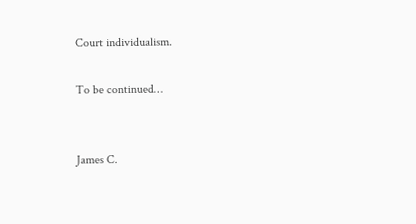Court individualism.

To be continued…


James C.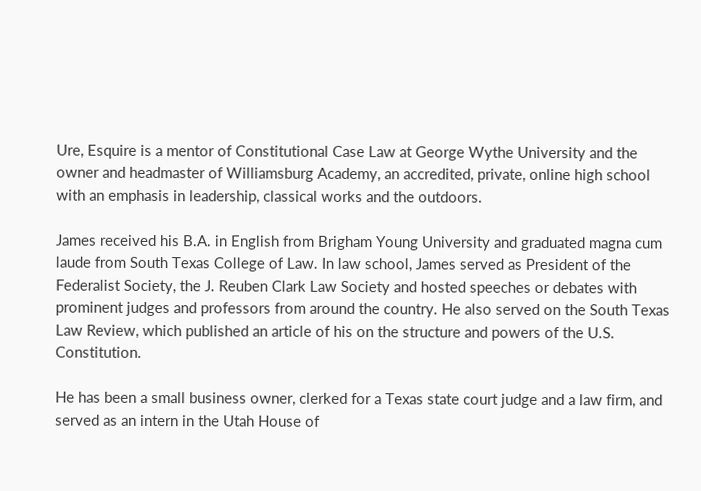Ure, Esquire is a mentor of Constitutional Case Law at George Wythe University and the owner and headmaster of Williamsburg Academy, an accredited, private, online high school with an emphasis in leadership, classical works and the outdoors.

James received his B.A. in English from Brigham Young University and graduated magna cum laude from South Texas College of Law. In law school, James served as President of the Federalist Society, the J. Reuben Clark Law Society and hosted speeches or debates with prominent judges and professors from around the country. He also served on the South Texas Law Review, which published an article of his on the structure and powers of the U.S. Constitution.

He has been a small business owner, clerked for a Texas state court judge and a law firm, and served as an intern in the Utah House of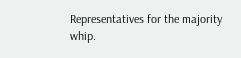Representatives for the majority whip.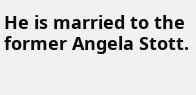He is married to the former Angela Stott.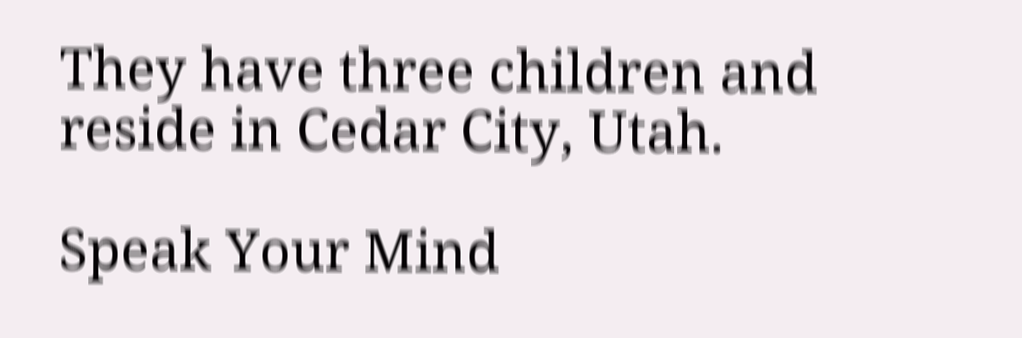They have three children and reside in Cedar City, Utah.

Speak Your Mind